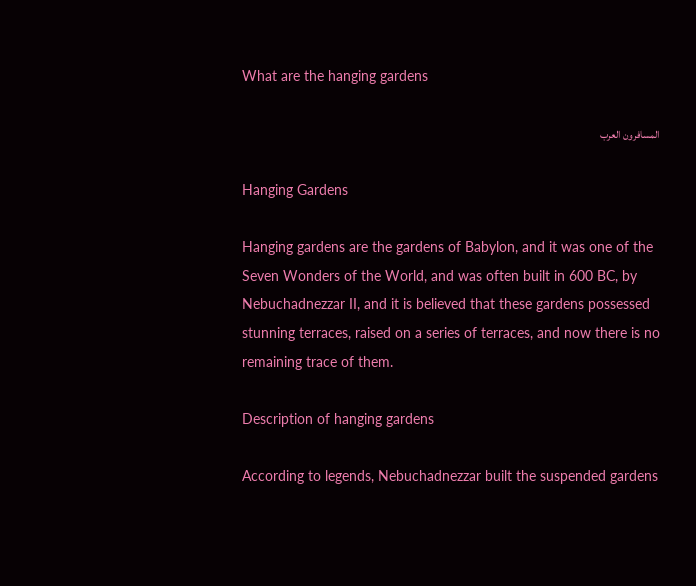What are the hanging gardens

المسافرون العرب

Hanging Gardens

Hanging gardens are the gardens of Babylon, and it was one of the Seven Wonders of the World, and was often built in 600 BC, by Nebuchadnezzar II, and it is believed that these gardens possessed stunning terraces, raised on a series of terraces, and now there is no remaining trace of them.

Description of hanging gardens

According to legends, Nebuchadnezzar built the suspended gardens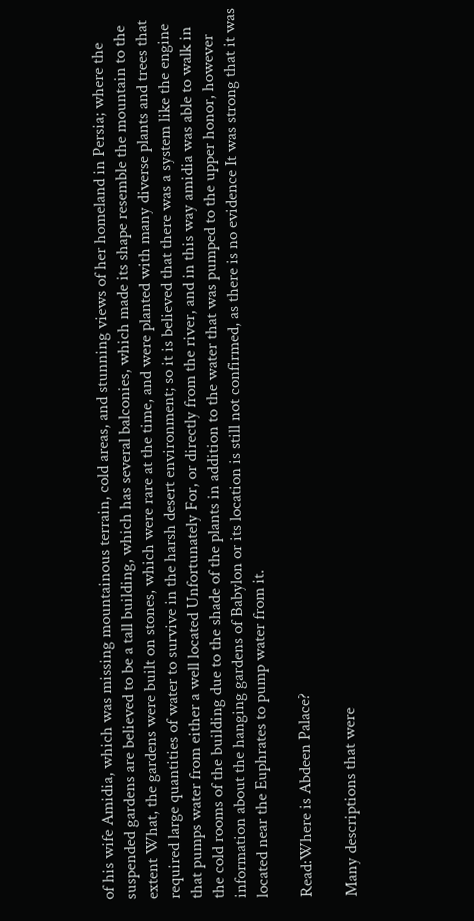of his wife Amidia, which was missing mountainous terrain, cold areas, and stunning views of her homeland in Persia; where the suspended gardens are believed to be a tall building, which has several balconies, which made its shape resemble the mountain to the extent What, the gardens were built on stones, which were rare at the time, and were planted with many diverse plants and trees that required large quantities of water to survive in the harsh desert environment; so it is believed that there was a system like the engine that pumps water from either a well located Unfortunately For, or directly from the river, and in this way amidia was able to walk in the cold rooms of the building due to the shade of the plants in addition to the water that was pumped to the upper honor, however information about the hanging gardens of Babylon or its location is still not confirmed, as there is no evidence It was strong that it was located near the Euphrates to pump water from it.

Read:Where is Abdeen Palace?

Many descriptions that were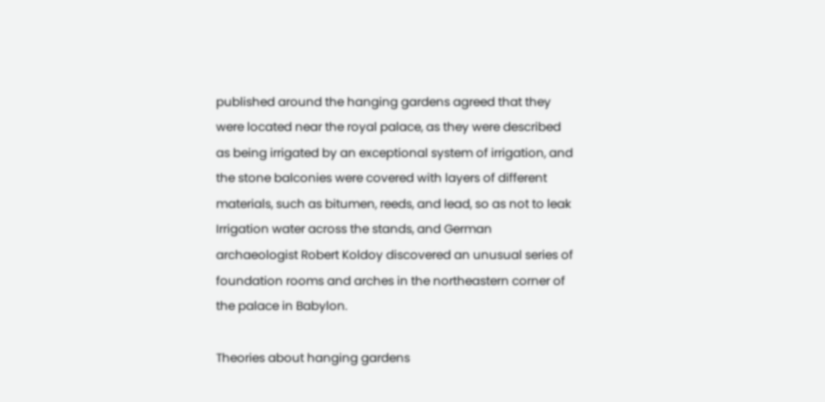published around the hanging gardens agreed that they were located near the royal palace, as they were described as being irrigated by an exceptional system of irrigation, and the stone balconies were covered with layers of different materials, such as bitumen, reeds, and lead, so as not to leak Irrigation water across the stands, and German archaeologist Robert Koldoy discovered an unusual series of foundation rooms and arches in the northeastern corner of the palace in Babylon.

Theories about hanging gardens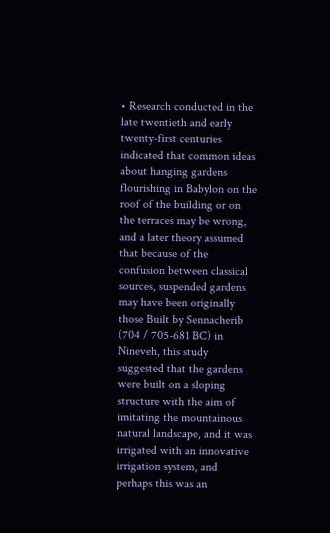• Research conducted in the late twentieth and early twenty-first centuries indicated that common ideas about hanging gardens flourishing in Babylon on the roof of the building or on the terraces may be wrong, and a later theory assumed that because of the confusion between classical sources, suspended gardens may have been originally those Built by Sennacherib (704 / 705-681 BC) in Nineveh, this study suggested that the gardens were built on a sloping structure with the aim of imitating the mountainous natural landscape, and it was irrigated with an innovative irrigation system, and perhaps this was an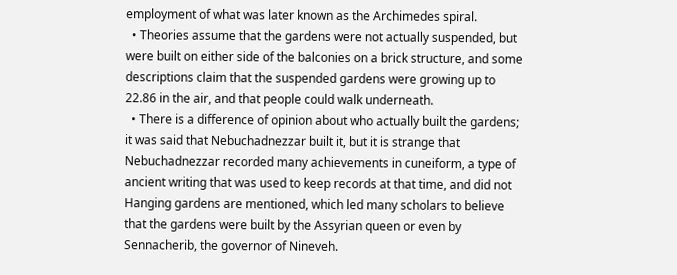employment of what was later known as the Archimedes spiral.
  • Theories assume that the gardens were not actually suspended, but were built on either side of the balconies on a brick structure, and some descriptions claim that the suspended gardens were growing up to 22.86 in the air, and that people could walk underneath.
  • There is a difference of opinion about who actually built the gardens; it was said that Nebuchadnezzar built it, but it is strange that Nebuchadnezzar recorded many achievements in cuneiform, a type of ancient writing that was used to keep records at that time, and did not Hanging gardens are mentioned, which led many scholars to believe that the gardens were built by the Assyrian queen or even by Sennacherib, the governor of Nineveh.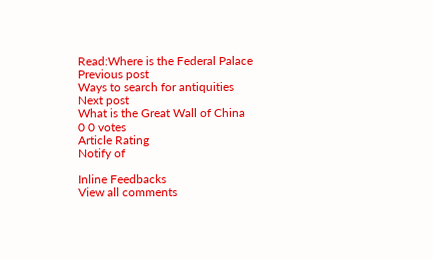Read:Where is the Federal Palace
Previous post
Ways to search for antiquities
Next post
What is the Great Wall of China
0 0 votes
Article Rating
Notify of

Inline Feedbacks
View all comments